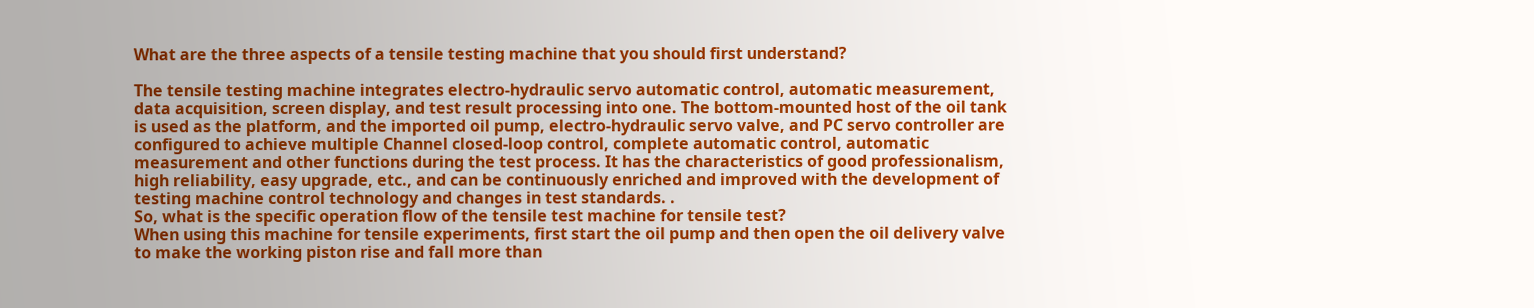What are the three aspects of a tensile testing machine that you should first understand?

The tensile testing machine integrates electro-hydraulic servo automatic control, automatic measurement, data acquisition, screen display, and test result processing into one. The bottom-mounted host of the oil tank is used as the platform, and the imported oil pump, electro-hydraulic servo valve, and PC servo controller are configured to achieve multiple Channel closed-loop control, complete automatic control, automatic measurement and other functions during the test process. It has the characteristics of good professionalism, high reliability, easy upgrade, etc., and can be continuously enriched and improved with the development of testing machine control technology and changes in test standards. .
So, what is the specific operation flow of the tensile test machine for tensile test?
When using this machine for tensile experiments, first start the oil pump and then open the oil delivery valve to make the working piston rise and fall more than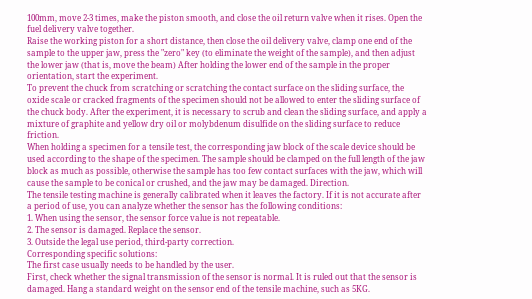100mm, move 2-3 times, make the piston smooth, and close the oil return valve when it rises. Open the fuel delivery valve together.
Raise the working piston for a short distance, then close the oil delivery valve, clamp one end of the sample to the upper jaw, press the "zero" key (to eliminate the weight of the sample), and then adjust the lower jaw (that is, move the beam) After holding the lower end of the sample in the proper orientation, start the experiment.
To prevent the chuck from scratching or scratching the contact surface on the sliding surface, the oxide scale or cracked fragments of the specimen should not be allowed to enter the sliding surface of the chuck body. After the experiment, it is necessary to scrub and clean the sliding surface, and apply a mixture of graphite and yellow dry oil or molybdenum disulfide on the sliding surface to reduce friction.
When holding a specimen for a tensile test, the corresponding jaw block of the scale device should be used according to the shape of the specimen. The sample should be clamped on the full length of the jaw block as much as possible, otherwise the sample has too few contact surfaces with the jaw, which will cause the sample to be conical or crushed, and the jaw may be damaged. Direction.
The tensile testing machine is generally calibrated when it leaves the factory. If it is not accurate after a period of use, you can analyze whether the sensor has the following conditions:
1. When using the sensor, the sensor force value is not repeatable.
2. The sensor is damaged. Replace the sensor.
3. Outside the legal use period, third-party correction.
Corresponding specific solutions:
The first case usually needs to be handled by the user.
First, check whether the signal transmission of the sensor is normal. It is ruled out that the sensor is damaged. Hang a standard weight on the sensor end of the tensile machine, such as 5KG.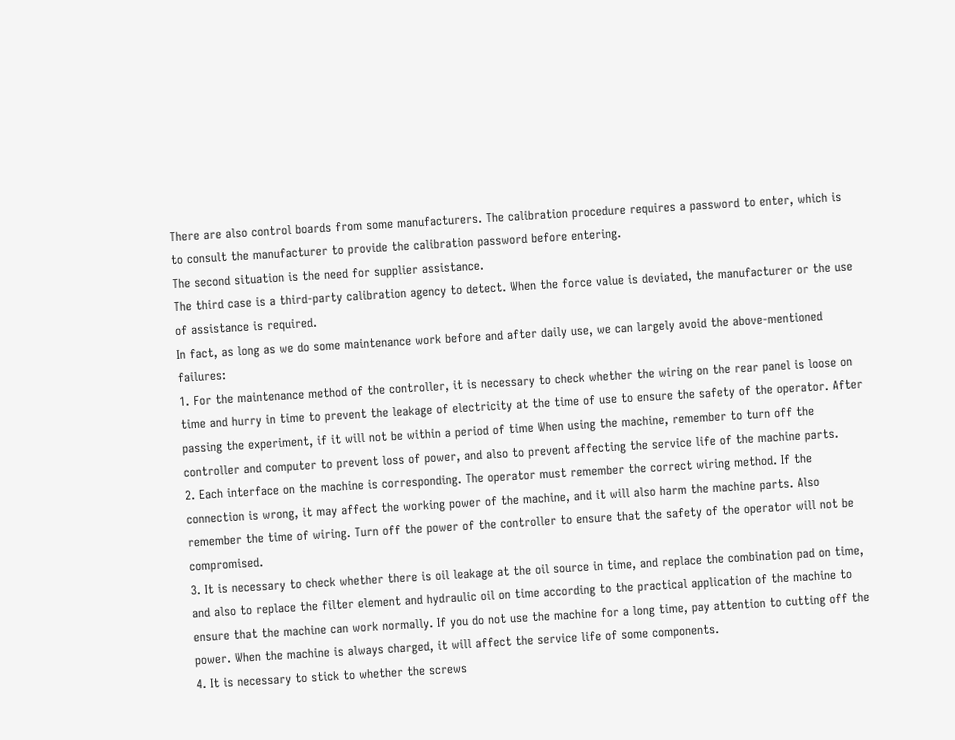There are also control boards from some manufacturers. The calibration procedure requires a password to enter, which is to consult the manufacturer to provide the calibration password before entering.
The second situation is the need for supplier assistance.
The third case is a third-party calibration agency to detect. When the force value is deviated, the manufacturer or the use of assistance is required.
In fact, as long as we do some maintenance work before and after daily use, we can largely avoid the above-mentioned failures:
1. For the maintenance method of the controller, it is necessary to check whether the wiring on the rear panel is loose on time and hurry in time to prevent the leakage of electricity at the time of use to ensure the safety of the operator. After passing the experiment, if it will not be within a period of time When using the machine, remember to turn off the controller and computer to prevent loss of power, and also to prevent affecting the service life of the machine parts.
2. Each interface on the machine is corresponding. The operator must remember the correct wiring method. If the connection is wrong, it may affect the working power of the machine, and it will also harm the machine parts. Also remember the time of wiring. Turn off the power of the controller to ensure that the safety of the operator will not be compromised.
3. It is necessary to check whether there is oil leakage at the oil source in time, and replace the combination pad on time, and also to replace the filter element and hydraulic oil on time according to the practical application of the machine to ensure that the machine can work normally. If you do not use the machine for a long time, pay attention to cutting off the power. When the machine is always charged, it will affect the service life of some components.
4. It is necessary to stick to whether the screws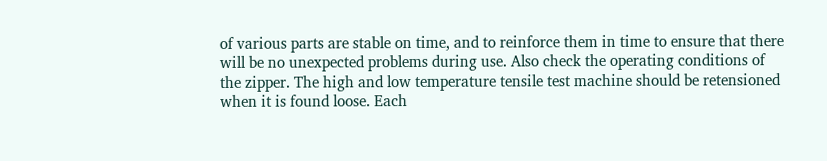of various parts are stable on time, and to reinforce them in time to ensure that there will be no unexpected problems during use. Also check the operating conditions of the zipper. The high and low temperature tensile test machine should be retensioned when it is found loose. Each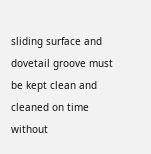sliding surface and dovetail groove must be kept clean and cleaned on time without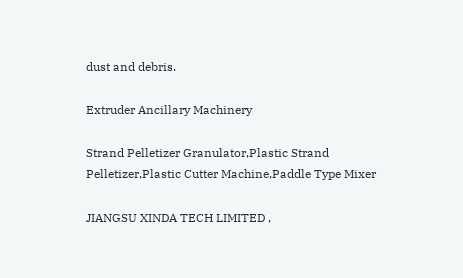dust and debris.

Extruder Ancillary Machinery

Strand Pelletizer Granulator,Plastic Strand Pelletizer,Plastic Cutter Machine,Paddle Type Mixer

JIANGSU XINDA TECH LIMITED ,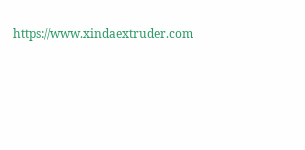https://www.xindaextruder.com